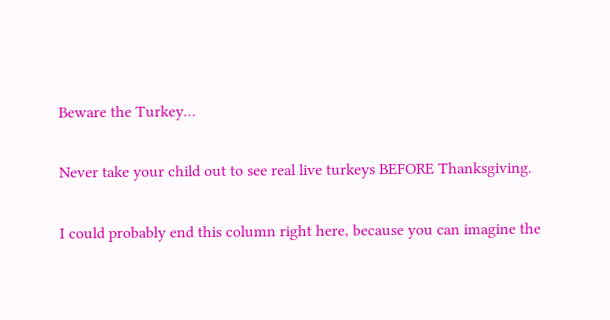Beware the Turkey…

Never take your child out to see real live turkeys BEFORE Thanksgiving.

I could probably end this column right here, because you can imagine the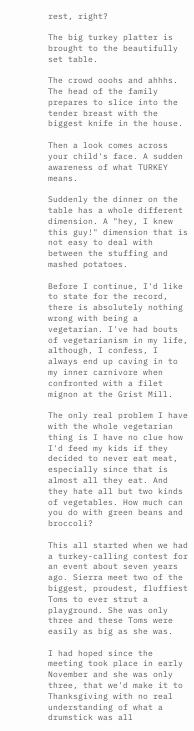rest, right?

The big turkey platter is brought to the beautifully set table.

The crowd ooohs and ahhhs. The head of the family prepares to slice into the tender breast with the biggest knife in the house.

Then a look comes across your child's face. A sudden awareness of what TURKEY means.

Suddenly the dinner on the table has a whole different dimension. A "hey, I knew this guy!" dimension that is not easy to deal with between the stuffing and mashed potatoes.

Before I continue, I'd like to state for the record, there is absolutely nothing wrong with being a vegetarian. I've had bouts of vegetarianism in my life, although, I confess, I always end up caving in to my inner carnivore when confronted with a filet mignon at the Grist Mill.

The only real problem I have with the whole vegetarian thing is I have no clue how I'd feed my kids if they decided to never eat meat, especially since that is almost all they eat. And they hate all but two kinds of vegetables. How much can you do with green beans and broccoli?

This all started when we had a turkey-calling contest for an event about seven years ago. Sierra meet two of the biggest, proudest, fluffiest Toms to ever strut a playground. She was only three and these Toms were easily as big as she was.

I had hoped since the meeting took place in early November and she was only three, that we'd make it to Thanksgiving with no real understanding of what a drumstick was all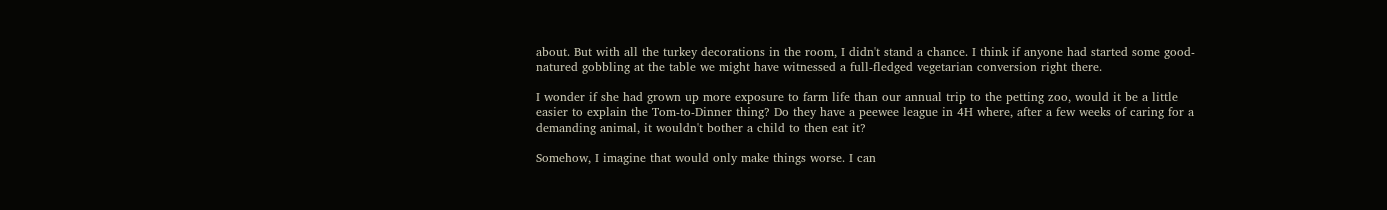about. But with all the turkey decorations in the room, I didn't stand a chance. I think if anyone had started some good-natured gobbling at the table we might have witnessed a full-fledged vegetarian conversion right there.

I wonder if she had grown up more exposure to farm life than our annual trip to the petting zoo, would it be a little easier to explain the Tom-to-Dinner thing? Do they have a peewee league in 4H where, after a few weeks of caring for a demanding animal, it wouldn't bother a child to then eat it?

Somehow, I imagine that would only make things worse. I can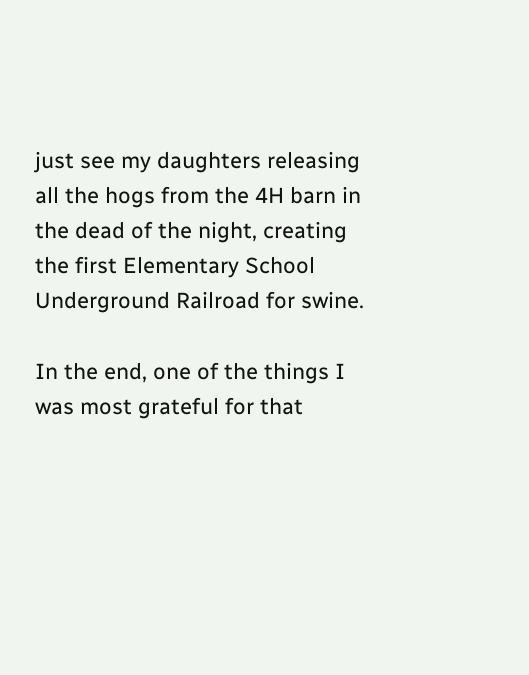just see my daughters releasing all the hogs from the 4H barn in the dead of the night, creating the first Elementary School Underground Railroad for swine.

In the end, one of the things I was most grateful for that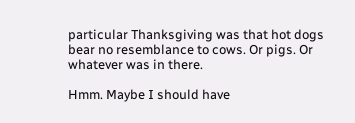particular Thanksgiving was that hot dogs bear no resemblance to cows. Or pigs. Or whatever was in there.

Hmm. Maybe I should have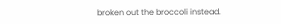broken out the broccoli instead.